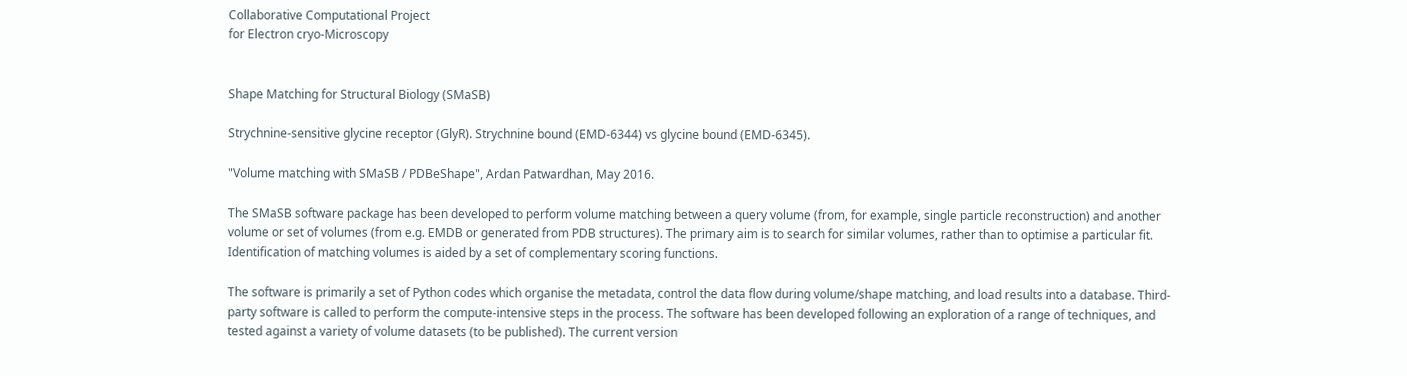Collaborative Computational Project
for Electron cryo-Microscopy


Shape Matching for Structural Biology (SMaSB)

Strychnine-sensitive glycine receptor (GlyR). Strychnine bound (EMD-6344) vs glycine bound (EMD-6345).

"Volume matching with SMaSB / PDBeShape", Ardan Patwardhan, May 2016.

The SMaSB software package has been developed to perform volume matching between a query volume (from, for example, single particle reconstruction) and another volume or set of volumes (from e.g. EMDB or generated from PDB structures). The primary aim is to search for similar volumes, rather than to optimise a particular fit. Identification of matching volumes is aided by a set of complementary scoring functions.

The software is primarily a set of Python codes which organise the metadata, control the data flow during volume/shape matching, and load results into a database. Third-party software is called to perform the compute-intensive steps in the process. The software has been developed following an exploration of a range of techniques, and tested against a variety of volume datasets (to be published). The current version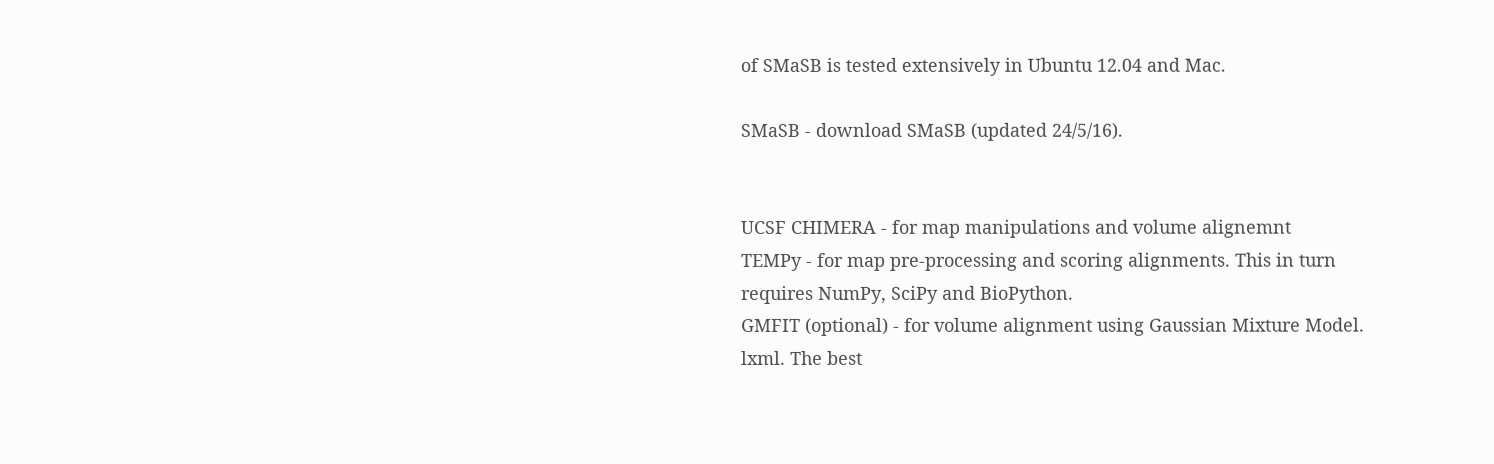of SMaSB is tested extensively in Ubuntu 12.04 and Mac.

SMaSB - download SMaSB (updated 24/5/16).


UCSF CHIMERA - for map manipulations and volume alignemnt
TEMPy - for map pre-processing and scoring alignments. This in turn requires NumPy, SciPy and BioPython.
GMFIT (optional) - for volume alignment using Gaussian Mixture Model.
lxml. The best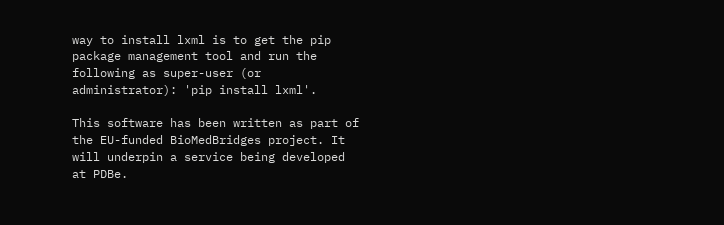way to install lxml is to get the pip package management tool and run the following as super-user (or administrator): 'pip install lxml'.

This software has been written as part of the EU-funded BioMedBridges project. It will underpin a service being developed at PDBe.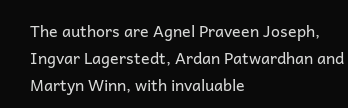The authors are Agnel Praveen Joseph, Ingvar Lagerstedt, Ardan Patwardhan and Martyn Winn, with invaluable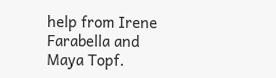help from Irene Farabella and Maya Topf.